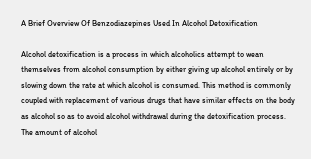A Brief Overview Of Benzodiazepines Used In Alcohol Detoxification

Alcohol detoxification is a process in which alcoholics attempt to wean themselves from alcohol consumption by either giving up alcohol entirely or by slowing down the rate at which alcohol is consumed. This method is commonly coupled with replacement of various drugs that have similar effects on the body as alcohol so as to avoid alcohol withdrawal during the detoxification process. The amount of alcohol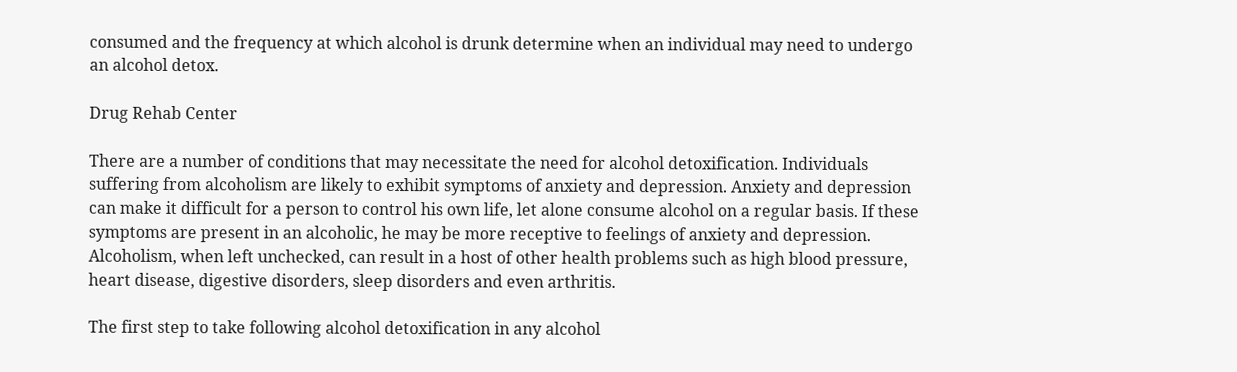consumed and the frequency at which alcohol is drunk determine when an individual may need to undergo an alcohol detox.

Drug Rehab Center

There are a number of conditions that may necessitate the need for alcohol detoxification. Individuals suffering from alcoholism are likely to exhibit symptoms of anxiety and depression. Anxiety and depression can make it difficult for a person to control his own life, let alone consume alcohol on a regular basis. If these symptoms are present in an alcoholic, he may be more receptive to feelings of anxiety and depression. Alcoholism, when left unchecked, can result in a host of other health problems such as high blood pressure, heart disease, digestive disorders, sleep disorders and even arthritis.

The first step to take following alcohol detoxification in any alcohol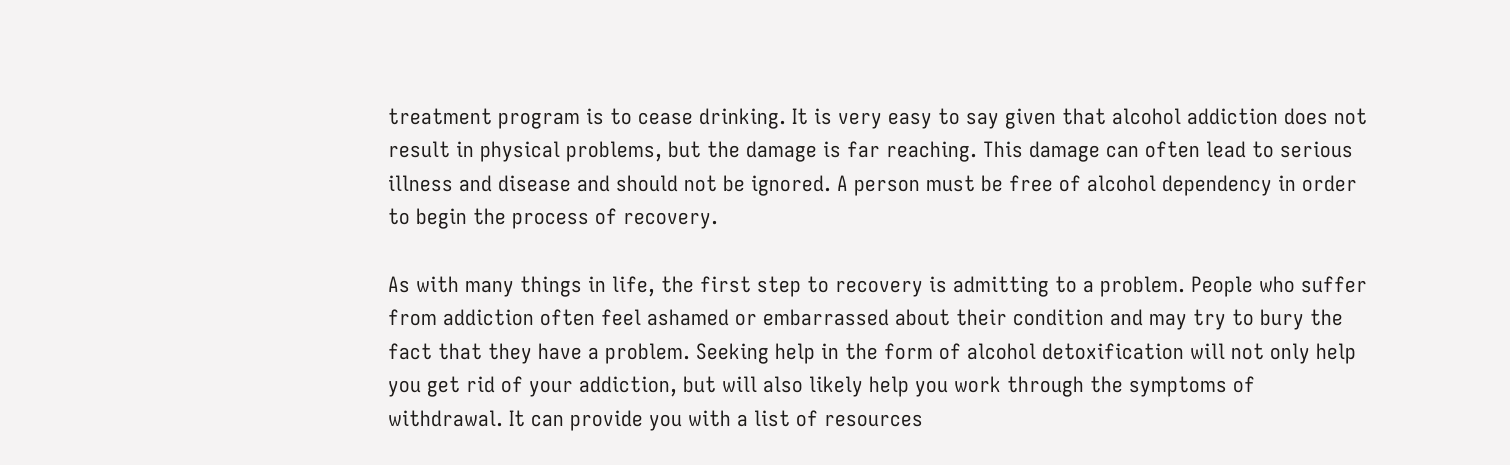treatment program is to cease drinking. It is very easy to say given that alcohol addiction does not result in physical problems, but the damage is far reaching. This damage can often lead to serious illness and disease and should not be ignored. A person must be free of alcohol dependency in order to begin the process of recovery.

As with many things in life, the first step to recovery is admitting to a problem. People who suffer from addiction often feel ashamed or embarrassed about their condition and may try to bury the fact that they have a problem. Seeking help in the form of alcohol detoxification will not only help you get rid of your addiction, but will also likely help you work through the symptoms of withdrawal. It can provide you with a list of resources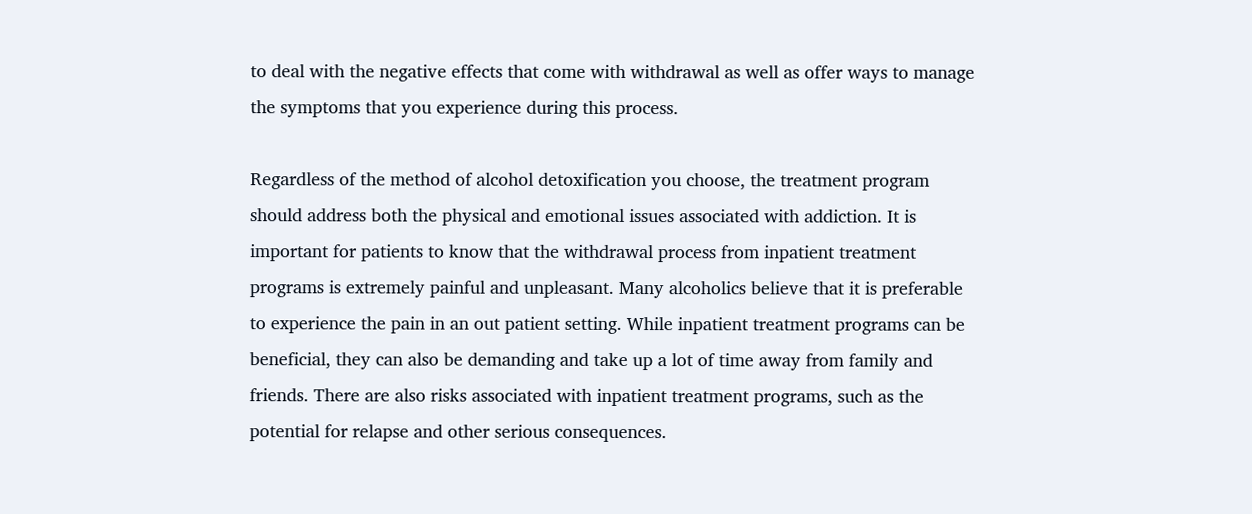to deal with the negative effects that come with withdrawal as well as offer ways to manage the symptoms that you experience during this process.

Regardless of the method of alcohol detoxification you choose, the treatment program should address both the physical and emotional issues associated with addiction. It is important for patients to know that the withdrawal process from inpatient treatment programs is extremely painful and unpleasant. Many alcoholics believe that it is preferable to experience the pain in an out patient setting. While inpatient treatment programs can be beneficial, they can also be demanding and take up a lot of time away from family and friends. There are also risks associated with inpatient treatment programs, such as the potential for relapse and other serious consequences.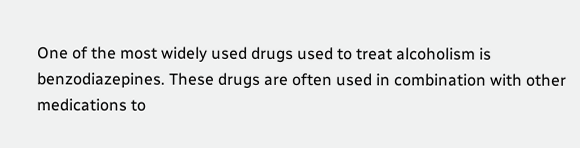One of the most widely used drugs used to treat alcoholism is benzodiazepines. These drugs are often used in combination with other medications to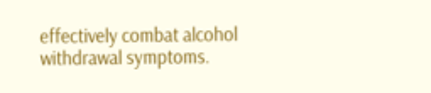effectively combat alcohol withdrawal symptoms.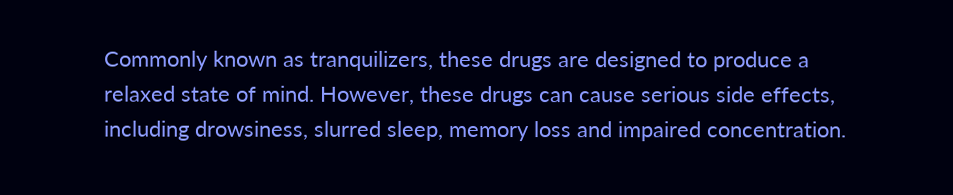Commonly known as tranquilizers, these drugs are designed to produce a relaxed state of mind. However, these drugs can cause serious side effects, including drowsiness, slurred sleep, memory loss and impaired concentration.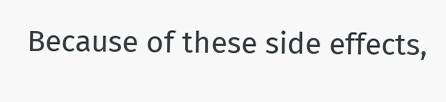Because of these side effects,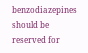benzodiazepines should be reserved for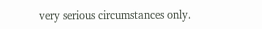very serious circumstances only.